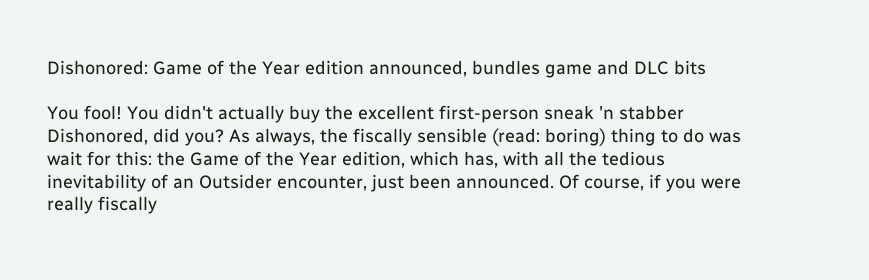Dishonored: Game of the Year edition announced, bundles game and DLC bits

You fool! You didn't actually buy the excellent first-person sneak 'n stabber Dishonored, did you? As always, the fiscally sensible (read: boring) thing to do was wait for this: the Game of the Year edition, which has, with all the tedious inevitability of an Outsider encounter, just been announced. Of course, if you were really fiscally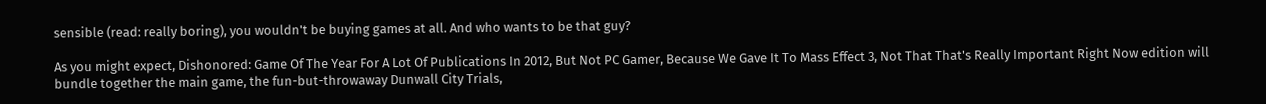sensible (read: really boring), you wouldn't be buying games at all. And who wants to be that guy?

As you might expect, Dishonored: Game Of The Year For A Lot Of Publications In 2012, But Not PC Gamer, Because We Gave It To Mass Effect 3, Not That That's Really Important Right Now edition will bundle together the main game, the fun-but-throwaway Dunwall City Trials,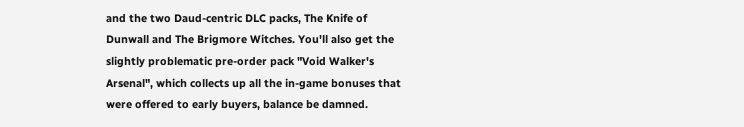and the two Daud-centric DLC packs, The Knife of Dunwall and The Brigmore Witches. You'll also get the slightly problematic pre-order pack "Void Walker's Arsenal", which collects up all the in-game bonuses that were offered to early buyers, balance be damned.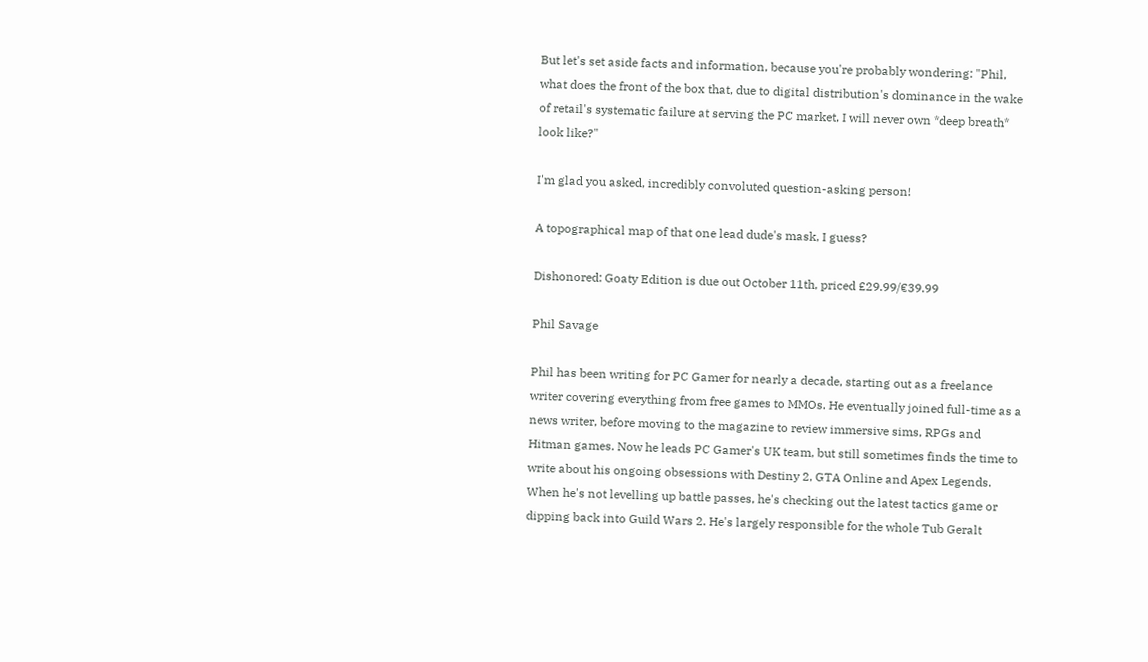But let's set aside facts and information, because you're probably wondering: "Phil, what does the front of the box that, due to digital distribution's dominance in the wake of retail's systematic failure at serving the PC market, I will never own *deep breath* look like?"

I'm glad you asked, incredibly convoluted question-asking person!

A topographical map of that one lead dude's mask, I guess?

Dishonored: Goaty Edition is due out October 11th, priced £29.99/€39.99

Phil Savage

Phil has been writing for PC Gamer for nearly a decade, starting out as a freelance writer covering everything from free games to MMOs. He eventually joined full-time as a news writer, before moving to the magazine to review immersive sims, RPGs and Hitman games. Now he leads PC Gamer's UK team, but still sometimes finds the time to write about his ongoing obsessions with Destiny 2, GTA Online and Apex Legends. When he's not levelling up battle passes, he's checking out the latest tactics game or dipping back into Guild Wars 2. He's largely responsible for the whole Tub Geralt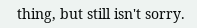thing, but still isn't sorry.